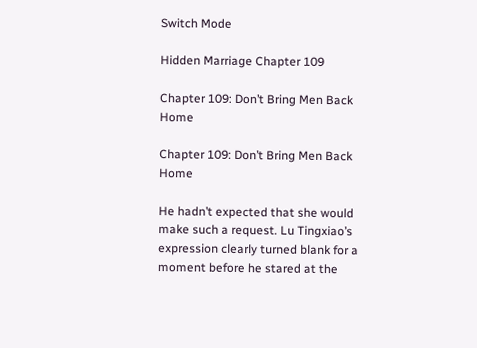Switch Mode

Hidden Marriage Chapter 109

Chapter 109: Don’t Bring Men Back Home

Chapter 109: Don’t Bring Men Back Home

He hadn’t expected that she would make such a request. Lu Tingxiao’s expression clearly turned blank for a moment before he stared at the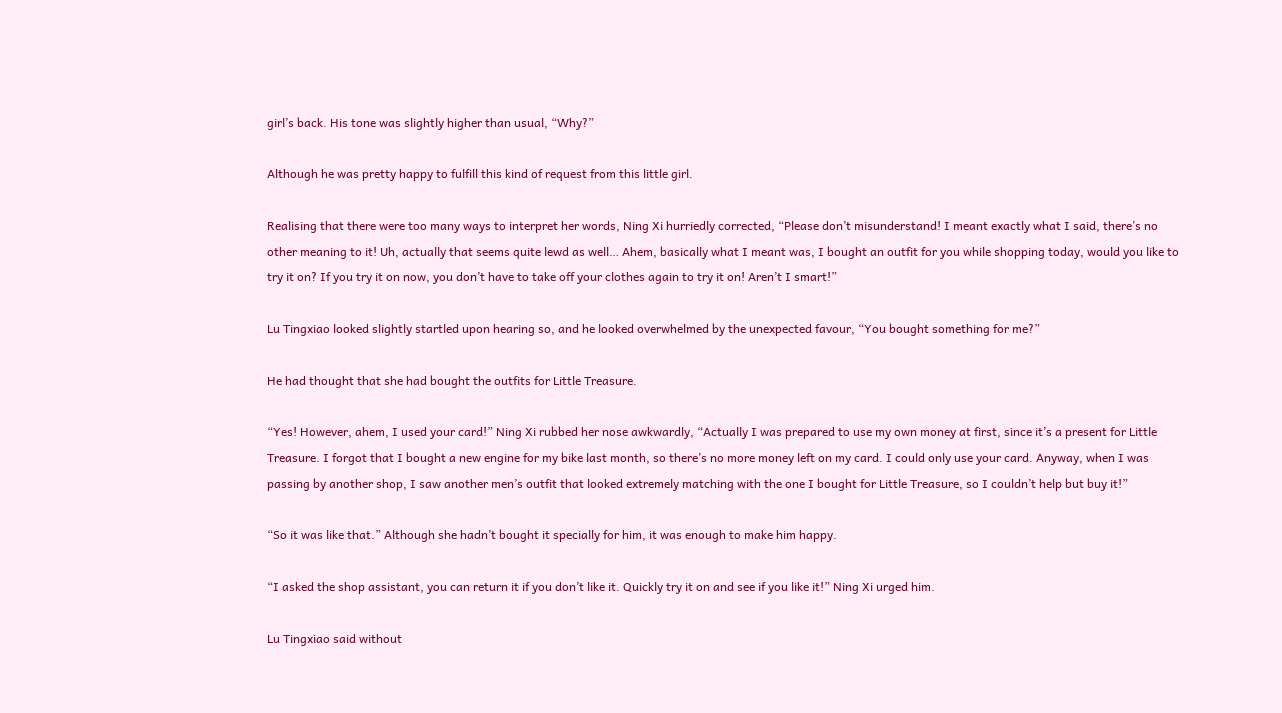girl’s back. His tone was slightly higher than usual, “Why?”

Although he was pretty happy to fulfill this kind of request from this little girl.

Realising that there were too many ways to interpret her words, Ning Xi hurriedly corrected, “Please don’t misunderstand! I meant exactly what I said, there’s no other meaning to it! Uh, actually that seems quite lewd as well… Ahem, basically what I meant was, I bought an outfit for you while shopping today, would you like to try it on? If you try it on now, you don’t have to take off your clothes again to try it on! Aren’t I smart!”

Lu Tingxiao looked slightly startled upon hearing so, and he looked overwhelmed by the unexpected favour, “You bought something for me?”

He had thought that she had bought the outfits for Little Treasure.

“Yes! However, ahem, I used your card!” Ning Xi rubbed her nose awkwardly, “Actually I was prepared to use my own money at first, since it’s a present for Little Treasure. I forgot that I bought a new engine for my bike last month, so there’s no more money left on my card. I could only use your card. Anyway, when I was passing by another shop, I saw another men’s outfit that looked extremely matching with the one I bought for Little Treasure, so I couldn’t help but buy it!”

“So it was like that.” Although she hadn’t bought it specially for him, it was enough to make him happy.

“I asked the shop assistant, you can return it if you don’t like it. Quickly try it on and see if you like it!” Ning Xi urged him.

Lu Tingxiao said without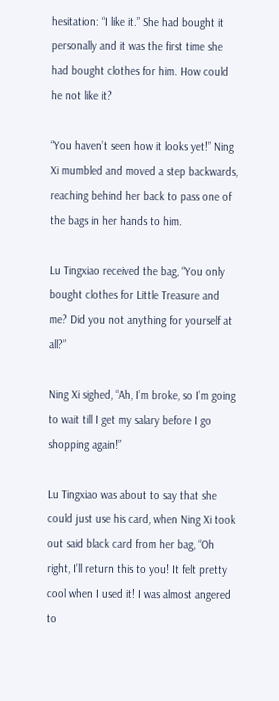hesitation: “I like it.” She had bought it personally and it was the first time she had bought clothes for him. How could he not like it?

“You haven’t seen how it looks yet!” Ning Xi mumbled and moved a step backwards, reaching behind her back to pass one of the bags in her hands to him.

Lu Tingxiao received the bag, “You only bought clothes for Little Treasure and me? Did you not anything for yourself at all?”

Ning Xi sighed, “Ah, I’m broke, so I’m going to wait till I get my salary before I go shopping again!”

Lu Tingxiao was about to say that she could just use his card, when Ning Xi took out said black card from her bag, “Oh right, I’ll return this to you! It felt pretty cool when I used it! I was almost angered to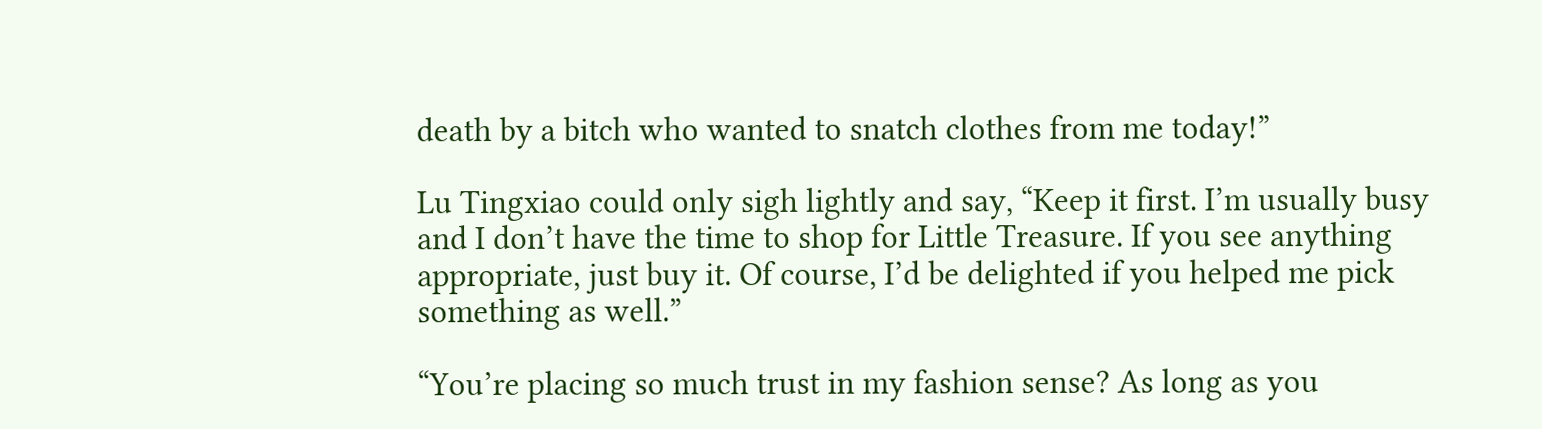death by a bitch who wanted to snatch clothes from me today!”

Lu Tingxiao could only sigh lightly and say, “Keep it first. I’m usually busy and I don’t have the time to shop for Little Treasure. If you see anything appropriate, just buy it. Of course, I’d be delighted if you helped me pick something as well.”

“You’re placing so much trust in my fashion sense? As long as you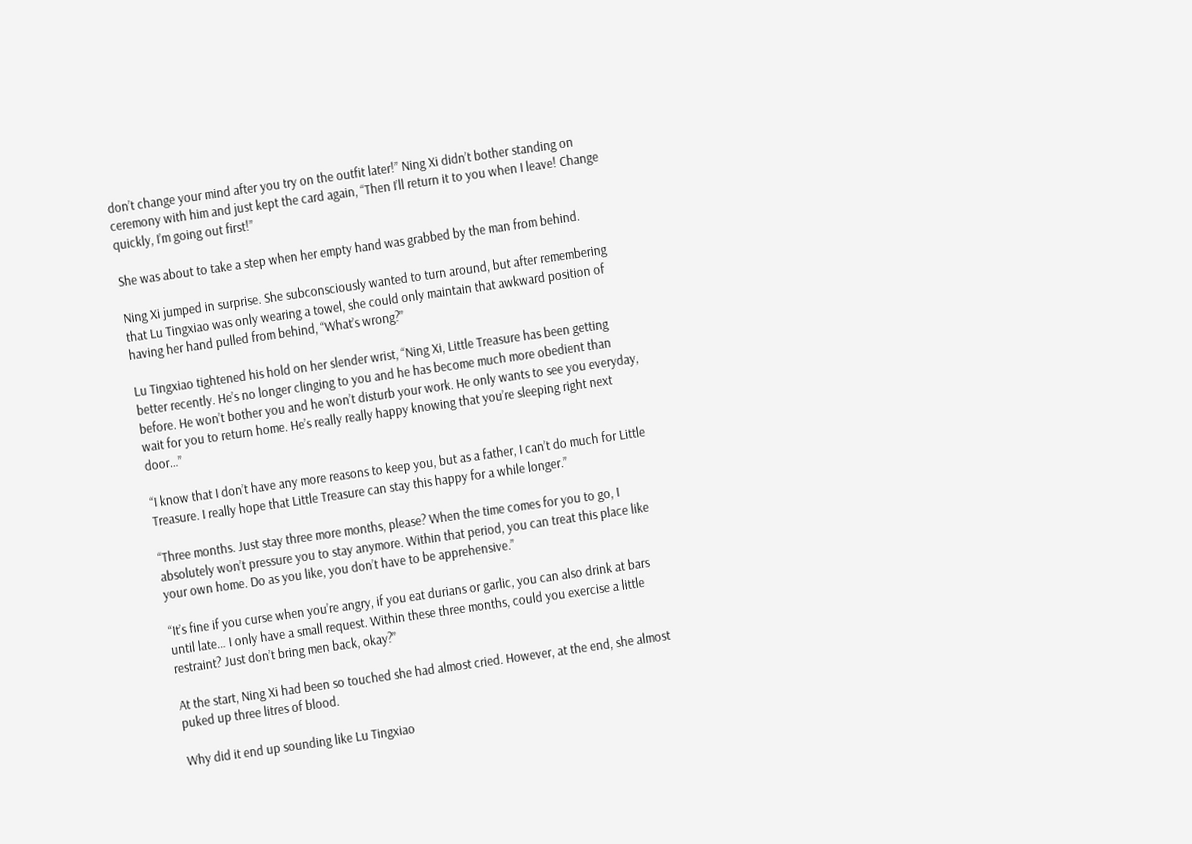don’t change your mind after you try on the outfit later!” Ning Xi didn’t bother standing on ceremony with him and just kept the card again, “Then I’ll return it to you when I leave! Change quickly, I’m going out first!”

She was about to take a step when her empty hand was grabbed by the man from behind.

Ning Xi jumped in surprise. She subconsciously wanted to turn around, but after remembering that Lu Tingxiao was only wearing a towel, she could only maintain that awkward position of having her hand pulled from behind, “What’s wrong?”

Lu Tingxiao tightened his hold on her slender wrist, “Ning Xi, Little Treasure has been getting better recently. He’s no longer clinging to you and he has become much more obedient than before. He won’t bother you and he won’t disturb your work. He only wants to see you everyday, wait for you to return home. He’s really really happy knowing that you’re sleeping right next door…”

“I know that I don’t have any more reasons to keep you, but as a father, I can’t do much for Little Treasure. I really hope that Little Treasure can stay this happy for a while longer.”

“Three months. Just stay three more months, please? When the time comes for you to go, I absolutely won’t pressure you to stay anymore. Within that period, you can treat this place like your own home. Do as you like, you don’t have to be apprehensive.”

“It’s fine if you curse when you’re angry, if you eat durians or garlic, you can also drink at bars until late… I only have a small request. Within these three months, could you exercise a little restraint? Just don’t bring men back, okay?”

At the start, Ning Xi had been so touched she had almost cried. However, at the end, she almost puked up three litres of blood.

Why did it end up sounding like Lu Tingxiao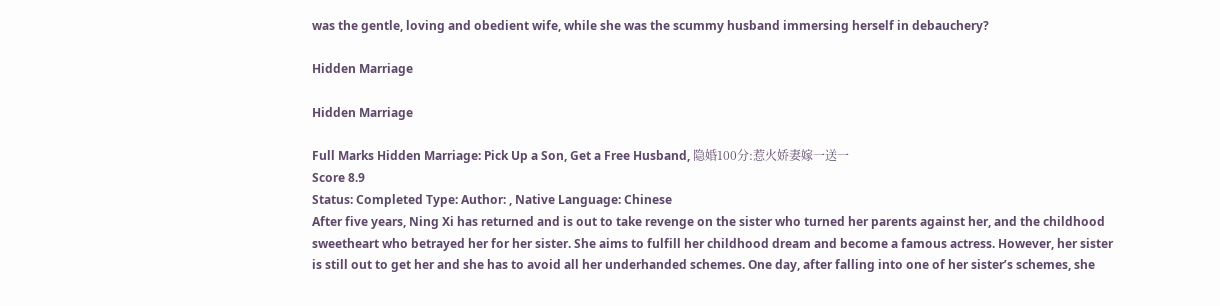was the gentle, loving and obedient wife, while she was the scummy husband immersing herself in debauchery?

Hidden Marriage

Hidden Marriage

Full Marks Hidden Marriage: Pick Up a Son, Get a Free Husband, 隐婚100分:惹火娇妻嫁一送一
Score 8.9
Status: Completed Type: Author: , Native Language: Chinese
After five years, Ning Xi has returned and is out to take revenge on the sister who turned her parents against her, and the childhood sweetheart who betrayed her for her sister. She aims to fulfill her childhood dream and become a famous actress. However, her sister is still out to get her and she has to avoid all her underhanded schemes. One day, after falling into one of her sister’s schemes, she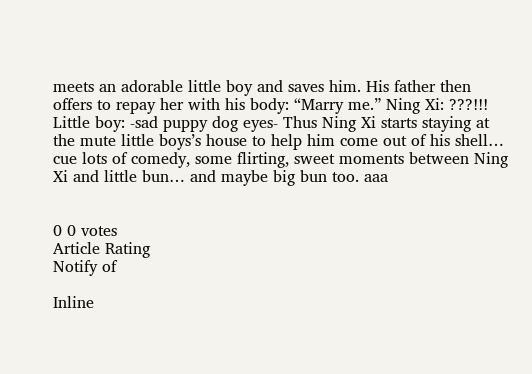meets an adorable little boy and saves him. His father then offers to repay her with his body: “Marry me.” Ning Xi: ???!!! Little boy: -sad puppy dog eyes- Thus Ning Xi starts staying at the mute little boys’s house to help him come out of his shell… cue lots of comedy, some flirting, sweet moments between Ning Xi and little bun… and maybe big bun too. aaa


0 0 votes
Article Rating
Notify of

Inline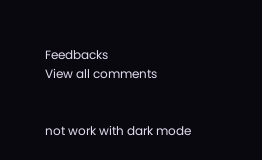Feedbacks
View all comments


not work with dark mode